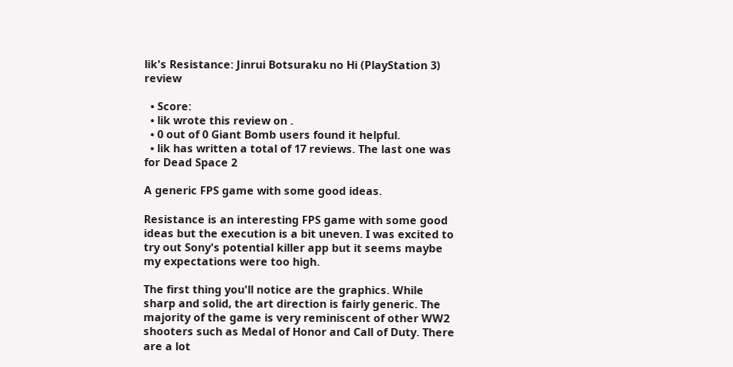lik's Resistance: Jinrui Botsuraku no Hi (PlayStation 3) review

  • Score:
  • lik wrote this review on .
  • 0 out of 0 Giant Bomb users found it helpful.
  • lik has written a total of 17 reviews. The last one was for Dead Space 2

A generic FPS game with some good ideas.

Resistance is an interesting FPS game with some good ideas but the execution is a bit uneven. I was excited to try out Sony's potential killer app but it seems maybe my expectations were too high.

The first thing you'll notice are the graphics. While sharp and solid, the art direction is fairly generic. The majority of the game is very reminiscent of other WW2 shooters such as Medal of Honor and Call of Duty. There are a lot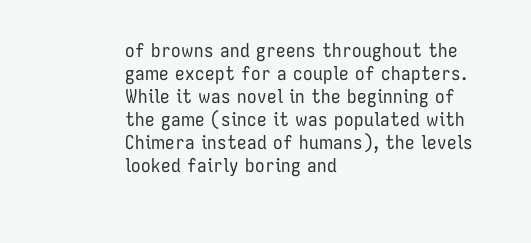of browns and greens throughout the game except for a couple of chapters. While it was novel in the beginning of the game (since it was populated with Chimera instead of humans), the levels looked fairly boring and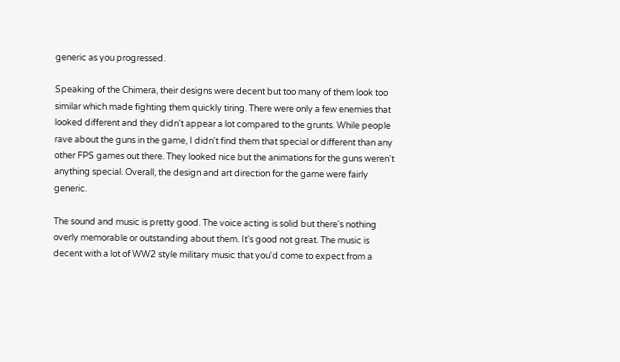generic as you progressed.

Speaking of the Chimera, their designs were decent but too many of them look too similar which made fighting them quickly tiring. There were only a few enemies that looked different and they didn't appear a lot compared to the grunts. While people rave about the guns in the game, I didn't find them that special or different than any other FPS games out there. They looked nice but the animations for the guns weren't anything special. Overall, the design and art direction for the game were fairly generic.

The sound and music is pretty good. The voice acting is solid but there's nothing overly memorable or outstanding about them. It's good not great. The music is decent with a lot of WW2 style military music that you'd come to expect from a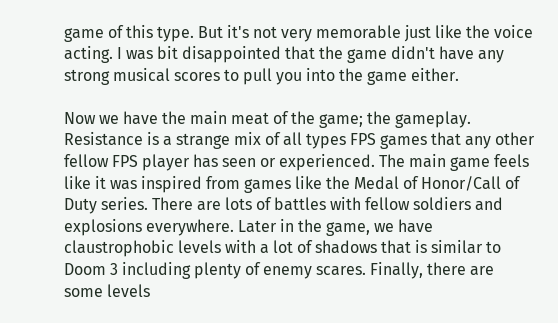game of this type. But it's not very memorable just like the voice acting. I was bit disappointed that the game didn't have any strong musical scores to pull you into the game either.

Now we have the main meat of the game; the gameplay. Resistance is a strange mix of all types FPS games that any other fellow FPS player has seen or experienced. The main game feels like it was inspired from games like the Medal of Honor/Call of Duty series. There are lots of battles with fellow soldiers and explosions everywhere. Later in the game, we have claustrophobic levels with a lot of shadows that is similar to Doom 3 including plenty of enemy scares. Finally, there are some levels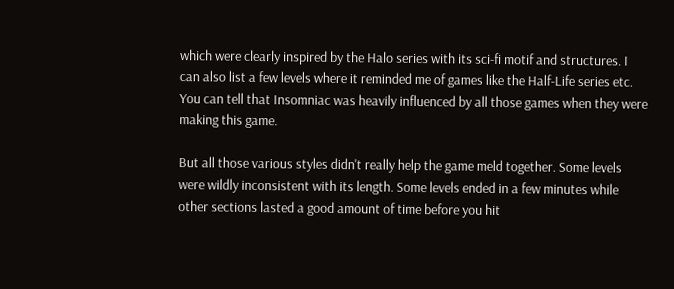which were clearly inspired by the Halo series with its sci-fi motif and structures. I can also list a few levels where it reminded me of games like the Half-Life series etc. You can tell that Insomniac was heavily influenced by all those games when they were making this game.

But all those various styles didn't really help the game meld together. Some levels were wildly inconsistent with its length. Some levels ended in a few minutes while other sections lasted a good amount of time before you hit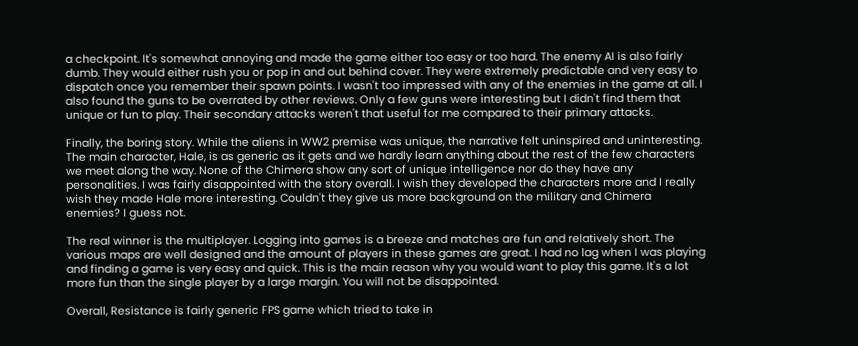a checkpoint. It's somewhat annoying and made the game either too easy or too hard. The enemy AI is also fairly dumb. They would either rush you or pop in and out behind cover. They were extremely predictable and very easy to dispatch once you remember their spawn points. I wasn't too impressed with any of the enemies in the game at all. I also found the guns to be overrated by other reviews. Only a few guns were interesting but I didn't find them that unique or fun to play. Their secondary attacks weren't that useful for me compared to their primary attacks.

Finally, the boring story. While the aliens in WW2 premise was unique, the narrative felt uninspired and uninteresting. The main character, Hale, is as generic as it gets and we hardly learn anything about the rest of the few characters we meet along the way. None of the Chimera show any sort of unique intelligence nor do they have any personalities. I was fairly disappointed with the story overall. I wish they developed the characters more and I really wish they made Hale more interesting. Couldn't they give us more background on the military and Chimera enemies? I guess not.

The real winner is the multiplayer. Logging into games is a breeze and matches are fun and relatively short. The various maps are well designed and the amount of players in these games are great. I had no lag when I was playing and finding a game is very easy and quick. This is the main reason why you would want to play this game. It's a lot more fun than the single player by a large margin. You will not be disappointed.

Overall, Resistance is fairly generic FPS game which tried to take in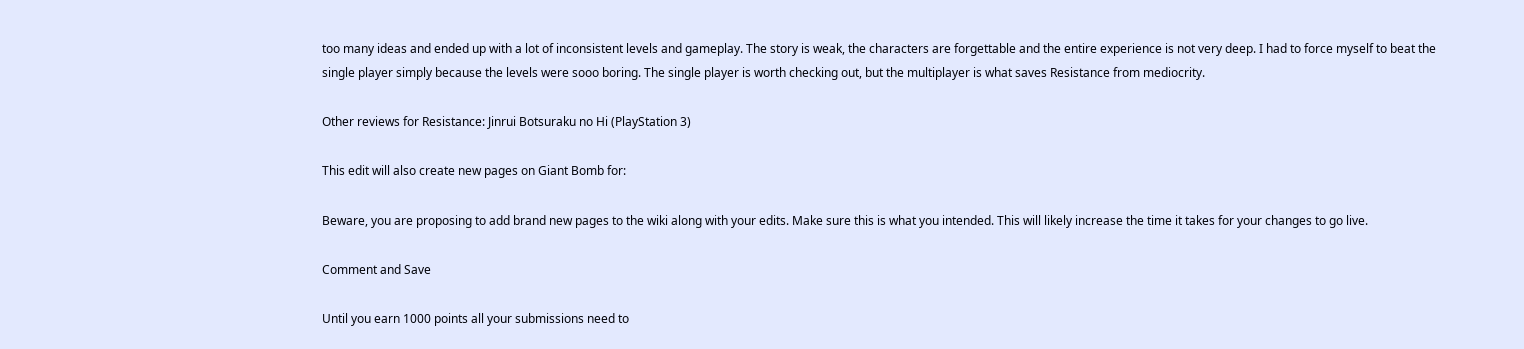too many ideas and ended up with a lot of inconsistent levels and gameplay. The story is weak, the characters are forgettable and the entire experience is not very deep. I had to force myself to beat the single player simply because the levels were sooo boring. The single player is worth checking out, but the multiplayer is what saves Resistance from mediocrity.

Other reviews for Resistance: Jinrui Botsuraku no Hi (PlayStation 3)

This edit will also create new pages on Giant Bomb for:

Beware, you are proposing to add brand new pages to the wiki along with your edits. Make sure this is what you intended. This will likely increase the time it takes for your changes to go live.

Comment and Save

Until you earn 1000 points all your submissions need to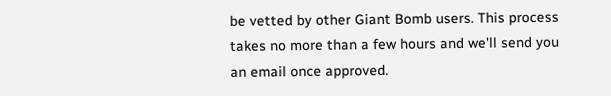be vetted by other Giant Bomb users. This process takes no more than a few hours and we'll send you an email once approved.